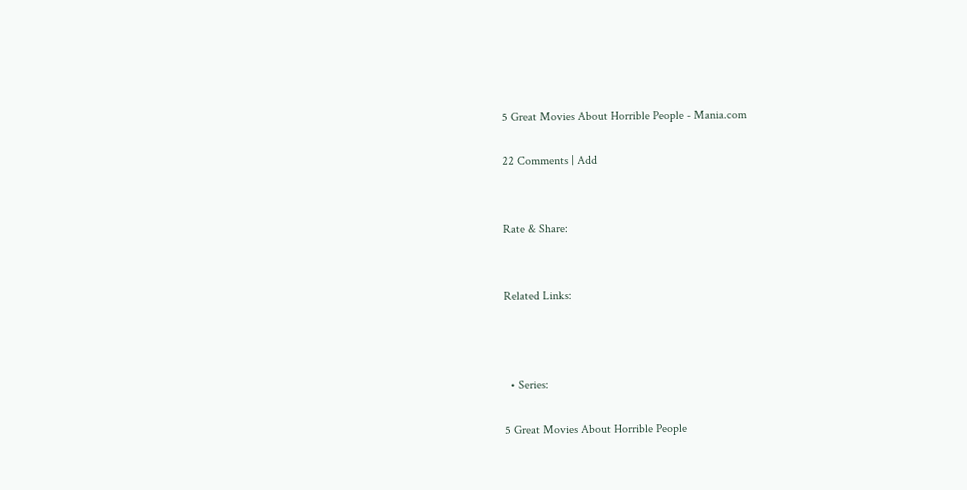5 Great Movies About Horrible People - Mania.com

22 Comments | Add


Rate & Share:


Related Links:



  • Series:

5 Great Movies About Horrible People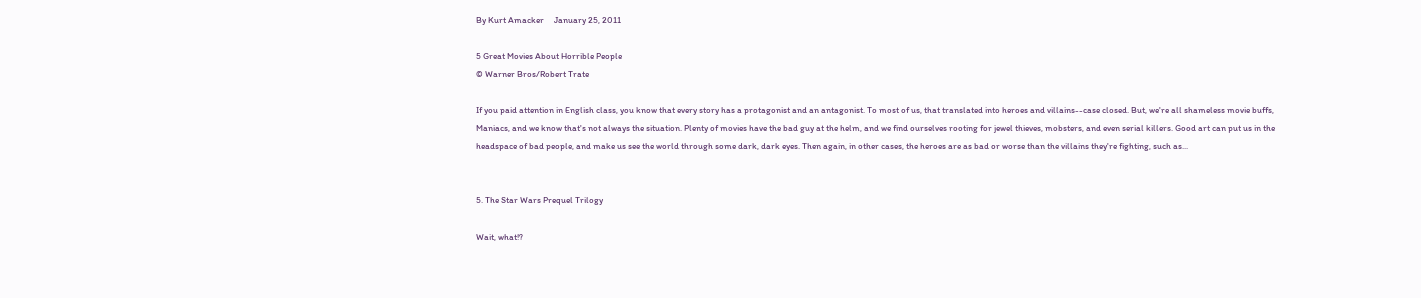By Kurt Amacker     January 25, 2011

5 Great Movies About Horrible People
© Warner Bros/Robert Trate

If you paid attention in English class, you know that every story has a protagonist and an antagonist. To most of us, that translated into heroes and villains--case closed. But, we're all shameless movie buffs, Maniacs, and we know that's not always the situation. Plenty of movies have the bad guy at the helm, and we find ourselves rooting for jewel thieves, mobsters, and even serial killers. Good art can put us in the headspace of bad people, and make us see the world through some dark, dark eyes. Then again, in other cases, the heroes are as bad or worse than the villains they're fighting, such as...


5. The Star Wars Prequel Trilogy

Wait, what!?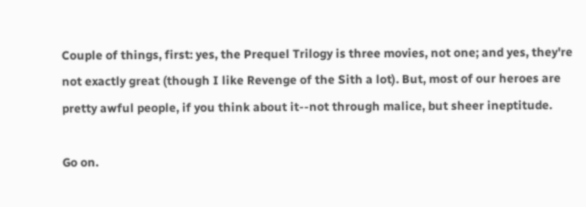Couple of things, first: yes, the Prequel Trilogy is three movies, not one; and yes, they're not exactly great (though I like Revenge of the Sith a lot). But, most of our heroes are pretty awful people, if you think about it--not through malice, but sheer ineptitude.

Go on.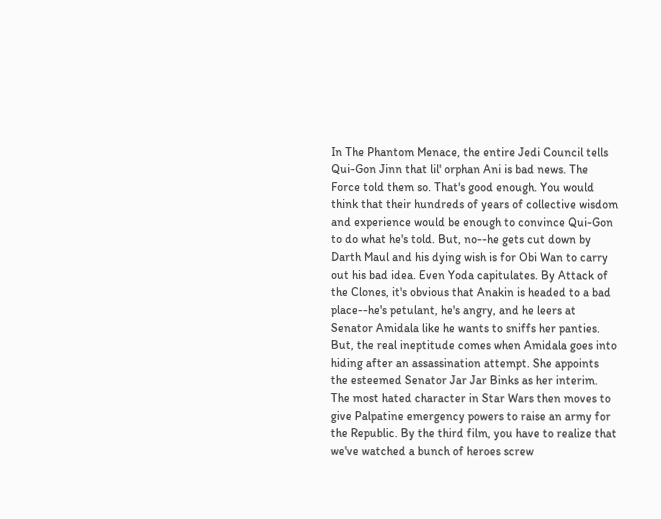In The Phantom Menace, the entire Jedi Council tells Qui-Gon Jinn that lil' orphan Ani is bad news. The Force told them so. That's good enough. You would think that their hundreds of years of collective wisdom and experience would be enough to convince Qui-Gon to do what he's told. But, no--he gets cut down by Darth Maul and his dying wish is for Obi Wan to carry out his bad idea. Even Yoda capitulates. By Attack of the Clones, it's obvious that Anakin is headed to a bad place--he's petulant, he's angry, and he leers at Senator Amidala like he wants to sniffs her panties. But, the real ineptitude comes when Amidala goes into hiding after an assassination attempt. She appoints the esteemed Senator Jar Jar Binks as her interim. The most hated character in Star Wars then moves to give Palpatine emergency powers to raise an army for the Republic. By the third film, you have to realize that we've watched a bunch of heroes screw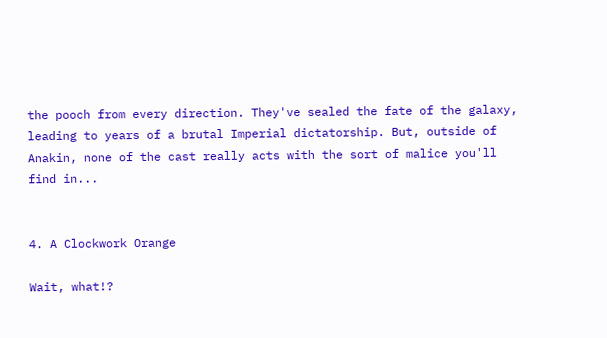the pooch from every direction. They've sealed the fate of the galaxy, leading to years of a brutal Imperial dictatorship. But, outside of Anakin, none of the cast really acts with the sort of malice you'll find in...


4. A Clockwork Orange

Wait, what!?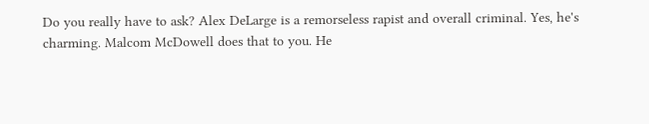Do you really have to ask? Alex DeLarge is a remorseless rapist and overall criminal. Yes, he's charming. Malcom McDowell does that to you. He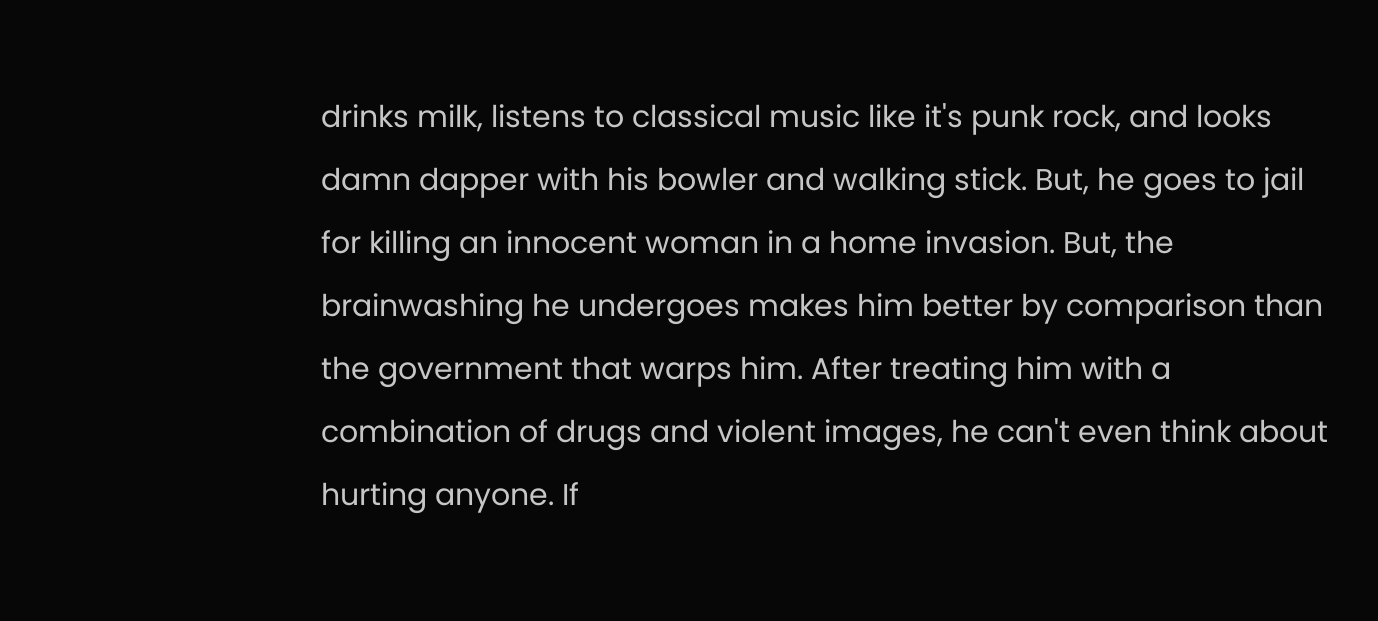drinks milk, listens to classical music like it's punk rock, and looks damn dapper with his bowler and walking stick. But, he goes to jail for killing an innocent woman in a home invasion. But, the brainwashing he undergoes makes him better by comparison than the government that warps him. After treating him with a combination of drugs and violent images, he can't even think about hurting anyone. If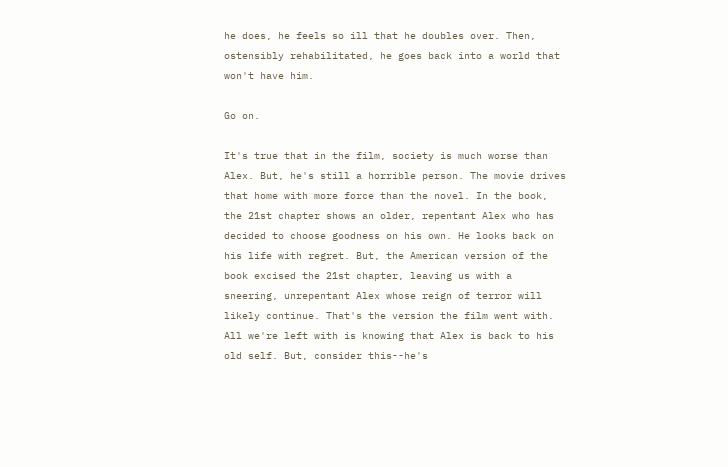he does, he feels so ill that he doubles over. Then, ostensibly rehabilitated, he goes back into a world that won't have him.

Go on.

It's true that in the film, society is much worse than Alex. But, he's still a horrible person. The movie drives that home with more force than the novel. In the book, the 21st chapter shows an older, repentant Alex who has decided to choose goodness on his own. He looks back on his life with regret. But, the American version of the book excised the 21st chapter, leaving us with a sneering, unrepentant Alex whose reign of terror will likely continue. That's the version the film went with. All we're left with is knowing that Alex is back to his old self. But, consider this--he's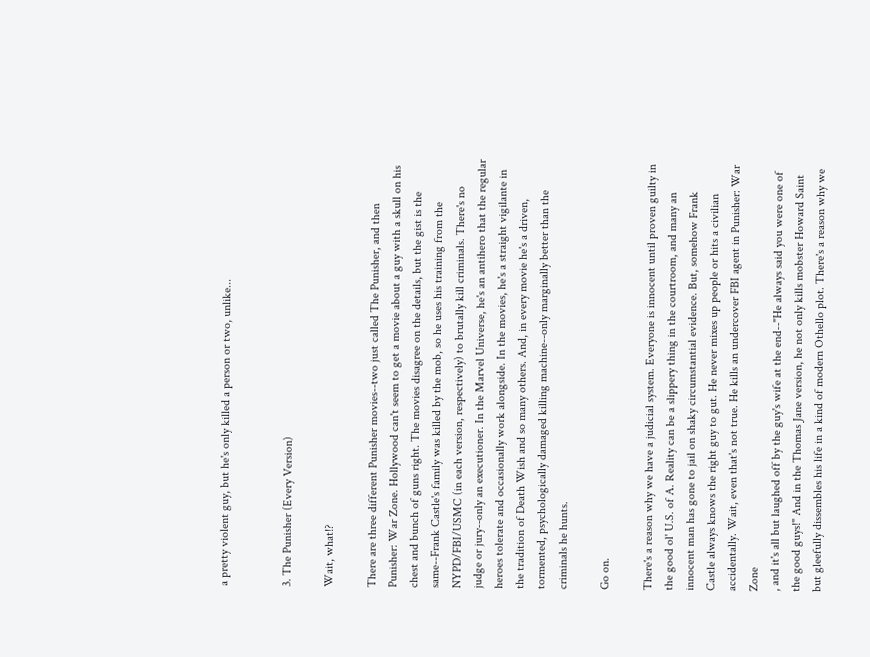a pretty violent guy, but he's only killed a person or two, unlike...


3. The Punisher (Every Version)

Wait, what!?

There are three different Punisher movies--two just called The Punisher, and then Punisher: War Zone. Hollywood can't seem to get a movie about a guy with a skull on his chest and bunch of guns right. The movies disagree on the details, but the gist is the same--Frank Castle's family was killed by the mob, so he uses his training from the NYPD/FBI/USMC (in each version, respectively) to brutally kill criminals. There's no judge or jury--only an executioner. In the Marvel Universe, he's an antihero that the regular heroes tolerate and occasionally work alongside. In the movies, he's a straight vigilante in the tradition of Death Wish and so many others. And, in every movie he's a driven, tormented, psychologically damaged killing machine--only marginally better than the criminals he hunts.

Go on.

There's a reason why we have a judicial system. Everyone is innocent until proven guilty in the good ol' U.S. of A. Reality can be a slippery thing in the courtroom, and many an innocent man has gone to jail on shaky circumstantial evidence. But, somehow Frank Castle always knows the right guy to gut. He never mixes up people or hits a civilian accidentally. Wait, even that's not true. He kills an undercover FBI agent in Punisher: War Zone
, and it's all but laughed off by the guy's wife at the end--"He always said you were one of the good guys!" And in the Thomas Jane version, he not only kills mobster Howard Saint but gleefully dissembles his life in a kind of modern Othello plot. There's a reason why we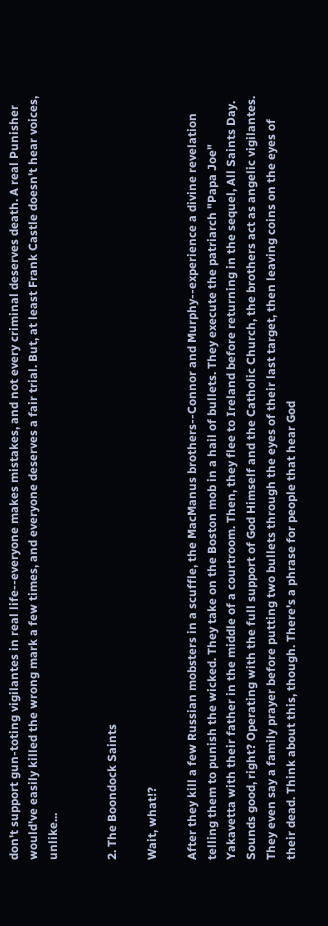don't support gun-toting vigilantes in real life--everyone makes mistakes, and not every criminal deserves death. A real Punisher would've easily killed the wrong mark a few times, and everyone deserves a fair trial. But, at least Frank Castle doesn't hear voices, unlike...


2. The Boondock Saints

Wait, what!?

After they kill a few Russian mobsters in a scuffle, the MacManus brothers--Connor and Murphy--experience a divine revelation telling them to punish the wicked. They take on the Boston mob in a hail of bullets. They execute the patriarch "Papa Joe" Yakavetta with their father in the middle of a courtroom. Then, they flee to Ireland before returning in the sequel, All Saints Day. Sounds good, right? Operating with the full support of God Himself and the Catholic Church, the brothers act as angelic vigilantes. They even say a family prayer before putting two bullets through the eyes of their last target, then leaving coins on the eyes of their dead. Think about this, though. There's a phrase for people that hear God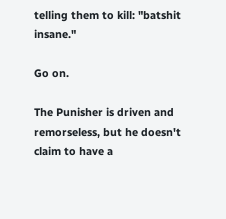telling them to kill: "batshit insane."

Go on.

The Punisher is driven and remorseless, but he doesn't claim to have a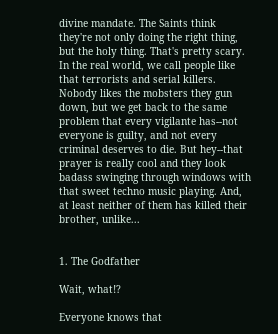divine mandate. The Saints think they're not only doing the right thing, but the holy thing. That's pretty scary. In the real world, we call people like that terrorists and serial killers. Nobody likes the mobsters they gun down, but we get back to the same problem that every vigilante has--not everyone is guilty, and not every criminal deserves to die. But hey--that prayer is really cool and they look badass swinging through windows with that sweet techno music playing. And, at least neither of them has killed their brother, unlike...


1. The Godfather

Wait, what!?

Everyone knows that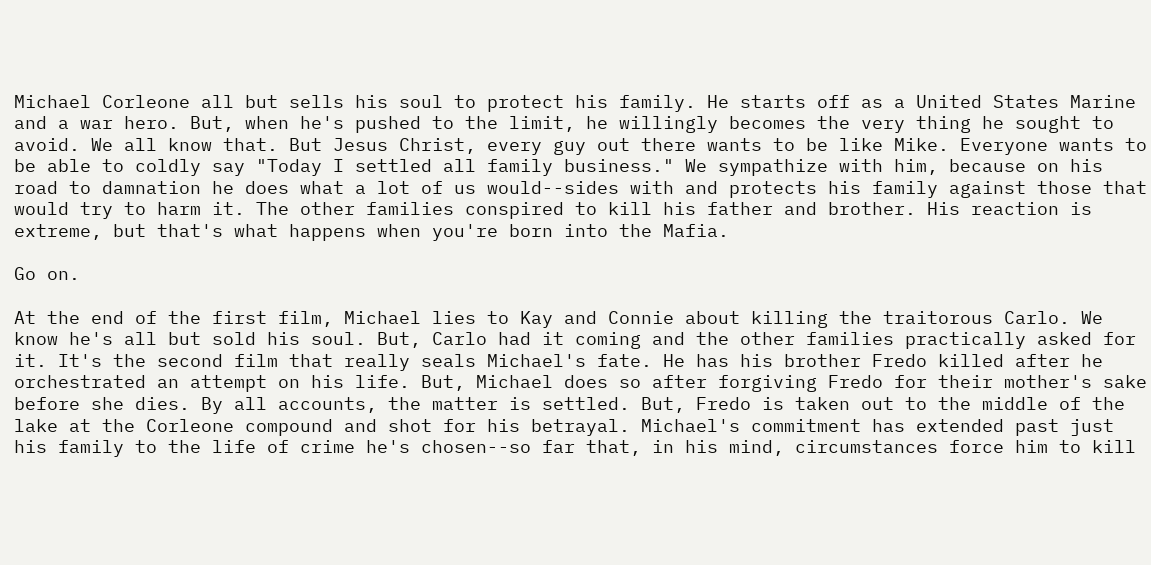Michael Corleone all but sells his soul to protect his family. He starts off as a United States Marine and a war hero. But, when he's pushed to the limit, he willingly becomes the very thing he sought to avoid. We all know that. But Jesus Christ, every guy out there wants to be like Mike. Everyone wants to be able to coldly say "Today I settled all family business." We sympathize with him, because on his road to damnation he does what a lot of us would--sides with and protects his family against those that would try to harm it. The other families conspired to kill his father and brother. His reaction is extreme, but that's what happens when you're born into the Mafia.

Go on.

At the end of the first film, Michael lies to Kay and Connie about killing the traitorous Carlo. We know he's all but sold his soul. But, Carlo had it coming and the other families practically asked for it. It's the second film that really seals Michael's fate. He has his brother Fredo killed after he orchestrated an attempt on his life. But, Michael does so after forgiving Fredo for their mother's sake before she dies. By all accounts, the matter is settled. But, Fredo is taken out to the middle of the lake at the Corleone compound and shot for his betrayal. Michael's commitment has extended past just his family to the life of crime he's chosen--so far that, in his mind, circumstances force him to kill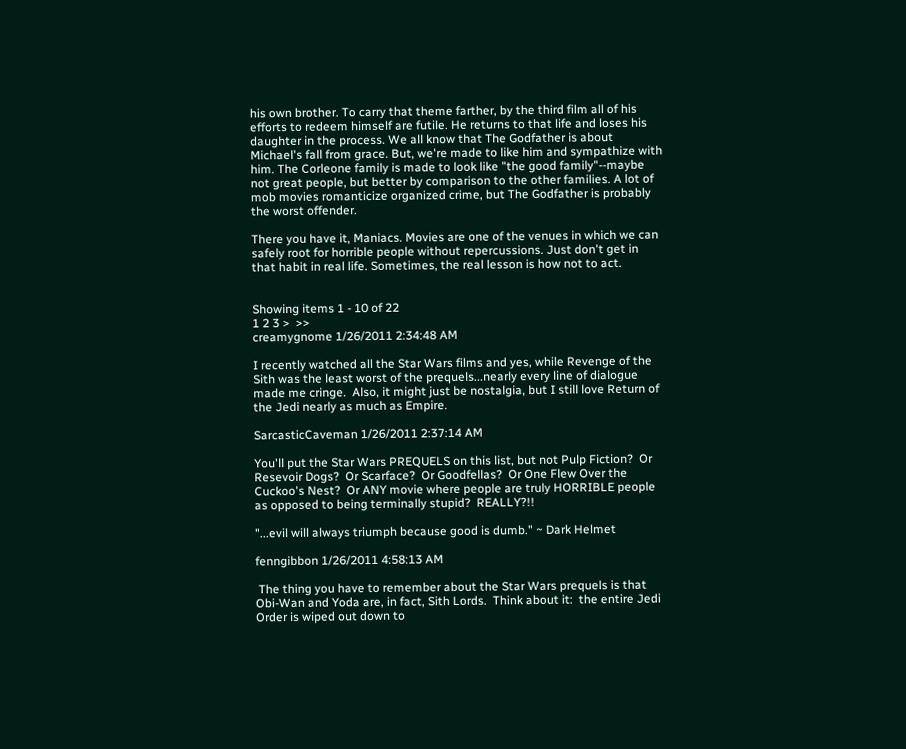his own brother. To carry that theme farther, by the third film all of his efforts to redeem himself are futile. He returns to that life and loses his daughter in the process. We all know that The Godfather is about Michael's fall from grace. But, we're made to like him and sympathize with him. The Corleone family is made to look like "the good family"--maybe not great people, but better by comparison to the other families. A lot of mob movies romanticize organized crime, but The Godfather is probably the worst offender.

There you have it, Maniacs. Movies are one of the venues in which we can safely root for horrible people without repercussions. Just don't get in that habit in real life. Sometimes, the real lesson is how not to act.


Showing items 1 - 10 of 22
1 2 3 >  >>
creamygnome 1/26/2011 2:34:48 AM

I recently watched all the Star Wars films and yes, while Revenge of the Sith was the least worst of the prequels...nearly every line of dialogue made me cringe.  Also, it might just be nostalgia, but I still love Return of the Jedi nearly as much as Empire.

SarcasticCaveman 1/26/2011 2:37:14 AM

You'll put the Star Wars PREQUELS on this list, but not Pulp Fiction?  Or Resevoir Dogs?  Or Scarface?  Or Goodfellas?  Or One Flew Over the Cuckoo's Nest?  Or ANY movie where people are truly HORRIBLE people as opposed to being terminally stupid?  REALLY?!!

"...evil will always triumph because good is dumb." ~ Dark Helmet

fenngibbon 1/26/2011 4:58:13 AM

 The thing you have to remember about the Star Wars prequels is that Obi-Wan and Yoda are, in fact, Sith Lords.  Think about it:  the entire Jedi Order is wiped out down to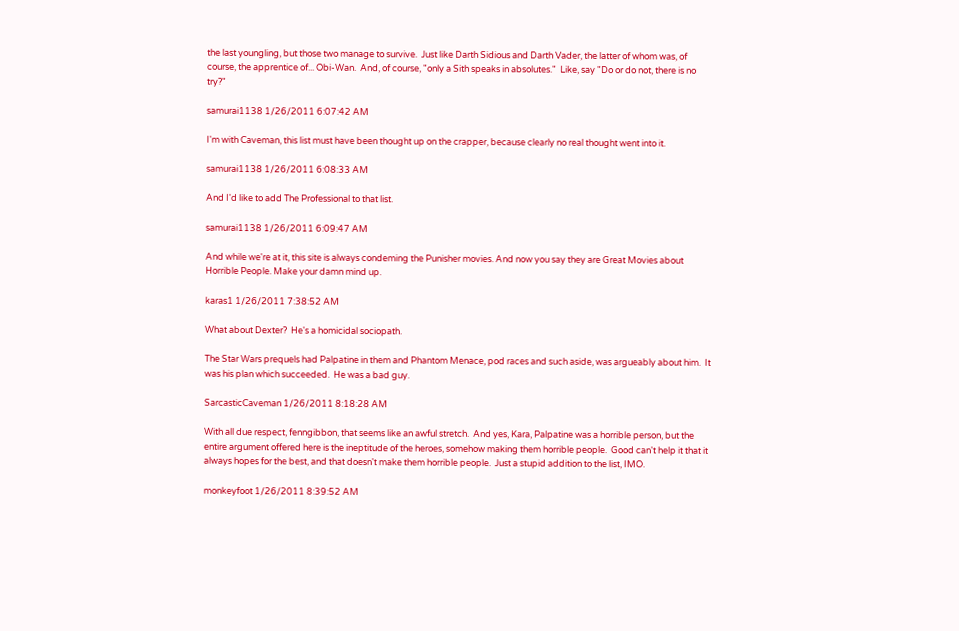the last youngling, but those two manage to survive.  Just like Darth Sidious and Darth Vader, the latter of whom was, of course, the apprentice of... Obi-Wan.  And, of course, "only a Sith speaks in absolutes."  Like, say "Do or do not, there is no try?"

samurai1138 1/26/2011 6:07:42 AM

I'm with Caveman, this list must have been thought up on the crapper, because clearly no real thought went into it.

samurai1138 1/26/2011 6:08:33 AM

And I'd like to add The Professional to that list.

samurai1138 1/26/2011 6:09:47 AM

And while we're at it, this site is always condeming the Punisher movies. And now you say they are Great Movies about Horrible People. Make your damn mind up.

karas1 1/26/2011 7:38:52 AM

What about Dexter?  He's a homicidal sociopath.

The Star Wars prequels had Palpatine in them and Phantom Menace, pod races and such aside, was argueably about him.  It was his plan which succeeded.  He was a bad guy.

SarcasticCaveman 1/26/2011 8:18:28 AM

With all due respect, fenngibbon, that seems like an awful stretch.  And yes, Kara, Palpatine was a horrible person, but the entire argument offered here is the ineptitude of the heroes, somehow making them horrible people.  Good can't help it that it always hopes for the best, and that doesn't make them horrible people.  Just a stupid addition to the list, IMO.

monkeyfoot 1/26/2011 8:39:52 AM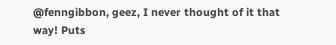@fenngibbon, geez, I never thought of it that way! Puts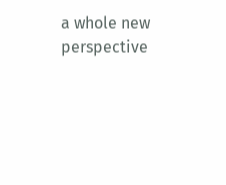a whole new perspective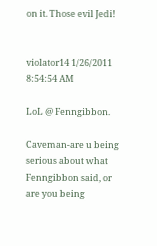on it. Those evil Jedi!


violator14 1/26/2011 8:54:54 AM

LoL @ Fenngibbon.

Caveman-are u being serious about what Fenngibbon said, or are you being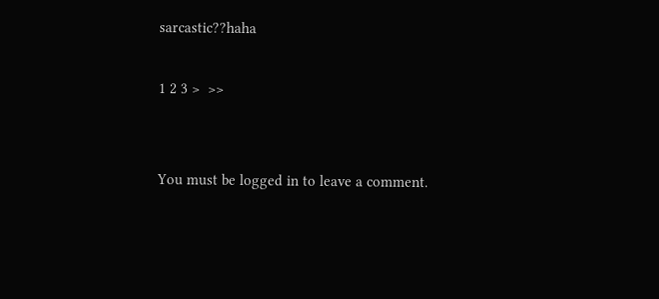sarcastic??haha

1 2 3 >  >>


You must be logged in to leave a comment.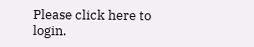Please click here to login.